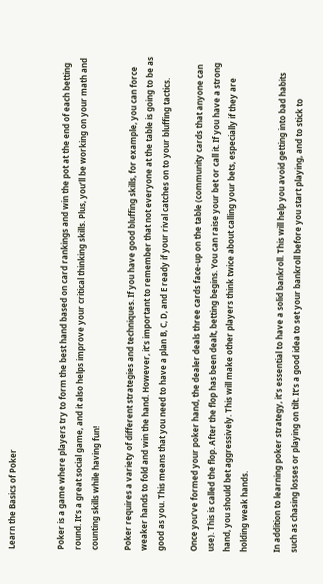Learn the Basics of Poker


Poker is a game where players try to form the best hand based on card rankings and win the pot at the end of each betting round. It’s a great social game, and it also helps improve your critical thinking skills. Plus, you’ll be working on your math and counting skills while having fun!

Poker requires a variety of different strategies and techniques. If you have good bluffing skills, for example, you can force weaker hands to fold and win the hand. However, it’s important to remember that not everyone at the table is going to be as good as you. This means that you need to have a plan B, C, D, and E ready if your rival catches on to your bluffing tactics.

Once you’ve formed your poker hand, the dealer deals three cards face-up on the table (community cards that anyone can use). This is called the flop. After the flop has been dealt, betting begins. You can raise your bet or call it. If you have a strong hand, you should bet aggressively. This will make other players think twice about calling your bets, especially if they are holding weak hands.

In addition to learning poker strategy, it’s essential to have a solid bankroll. This will help you avoid getting into bad habits such as chasing losses or playing on tilt. It’s a good idea to set your bankroll before you start playing, and to stick to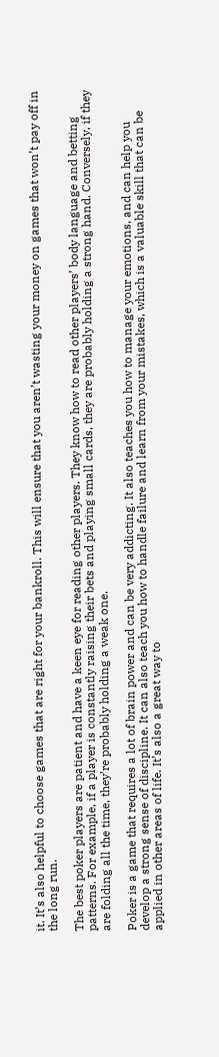it. It’s also helpful to choose games that are right for your bankroll. This will ensure that you aren’t wasting your money on games that won’t pay off in the long run.

The best poker players are patient and have a keen eye for reading other players. They know how to read other players’ body language and betting patterns. For example, if a player is constantly raising their bets and playing small cards, they are probably holding a strong hand. Conversely, if they are folding all the time, they’re probably holding a weak one.

Poker is a game that requires a lot of brain power and can be very addicting. It also teaches you how to manage your emotions, and can help you develop a strong sense of discipline. It can also teach you how to handle failure and learn from your mistakes, which is a valuable skill that can be applied in other areas of life. It’s also a great way to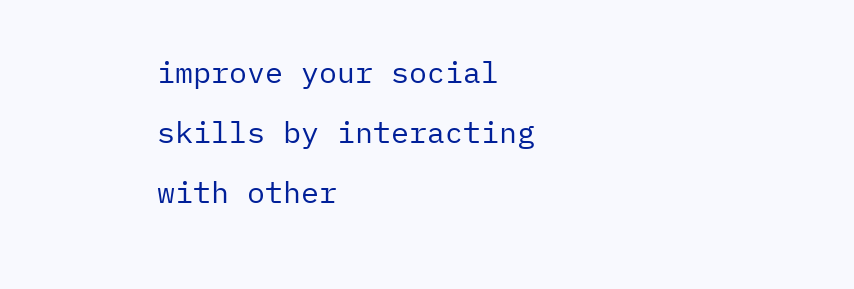improve your social skills by interacting with other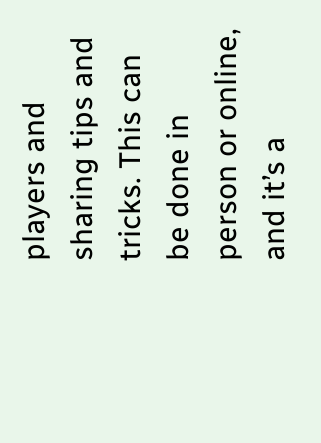players and sharing tips and tricks. This can be done in person or online, and it’s a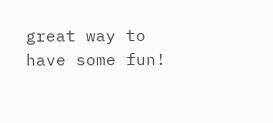great way to have some fun!